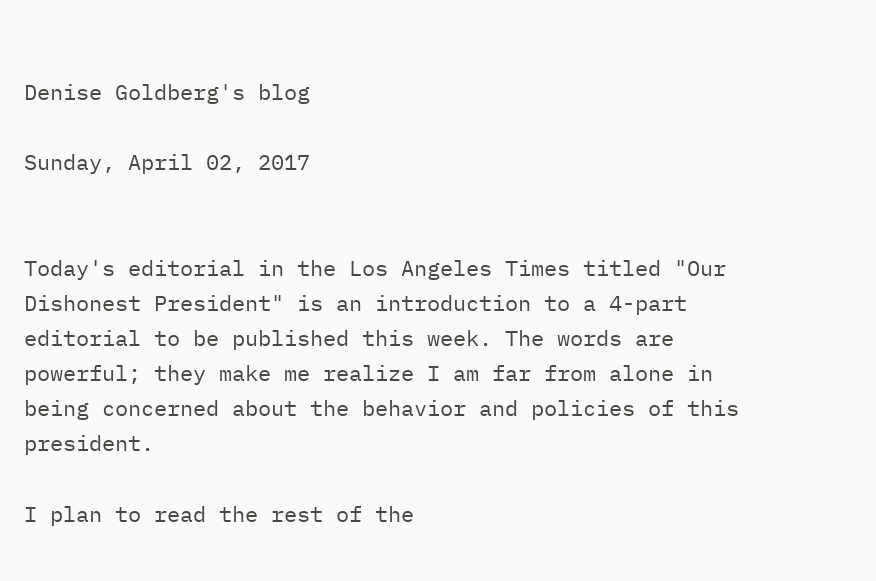Denise Goldberg's blog

Sunday, April 02, 2017


Today's editorial in the Los Angeles Times titled "Our Dishonest President" is an introduction to a 4-part editorial to be published this week. The words are powerful; they make me realize I am far from alone in being concerned about the behavior and policies of this president.

I plan to read the rest of the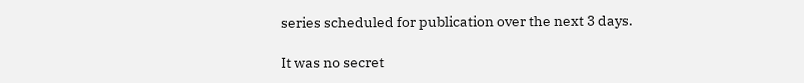series scheduled for publication over the next 3 days.

It was no secret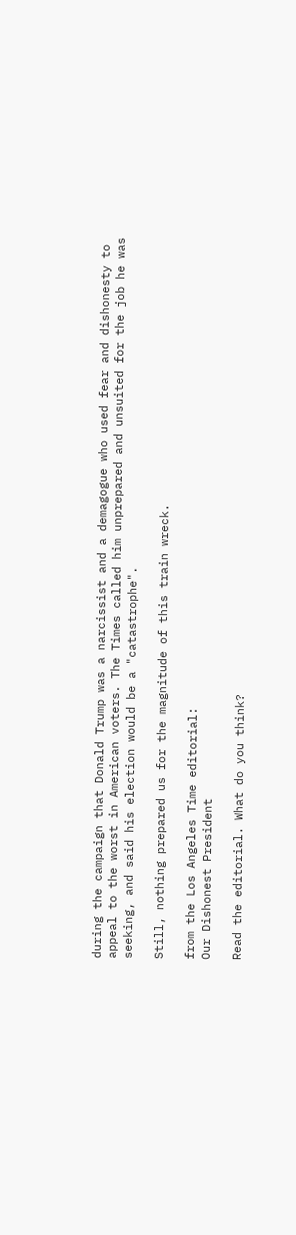during the campaign that Donald Trump was a narcissist and a demagogue who used fear and dishonesty to appeal to the worst in American voters. The Times called him unprepared and unsuited for the job he was seeking, and said his election would be a "catastrophe".

Still, nothing prepared us for the magnitude of this train wreck.

from the Los Angeles Time editorial:
Our Dishonest President

Read the editorial. What do you think?